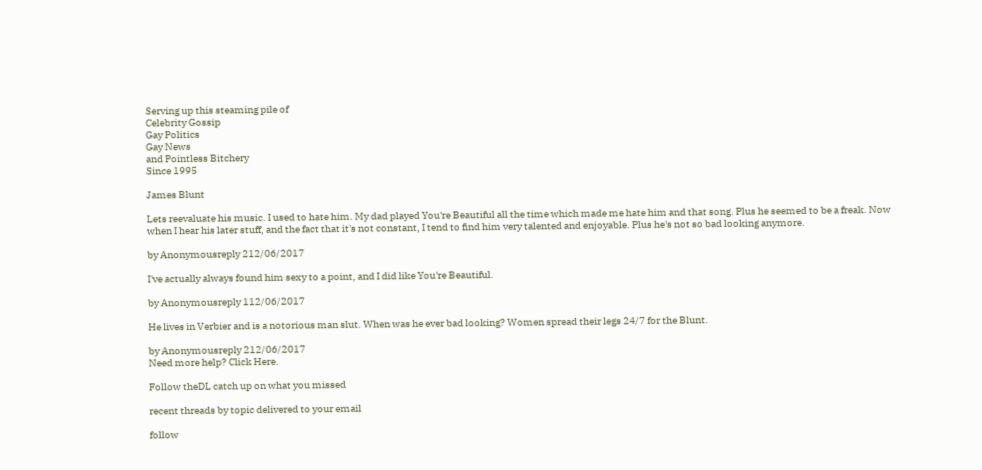Serving up this steaming pile of
Celebrity Gossip
Gay Politics
Gay News
and Pointless Bitchery
Since 1995

James Blunt

Lets reevaluate his music. I used to hate him. My dad played You're Beautiful all the time which made me hate him and that song. Plus he seemed to be a freak. Now when I hear his later stuff, and the fact that it's not constant, I tend to find him very talented and enjoyable. Plus he's not so bad looking anymore.

by Anonymousreply 212/06/2017

I've actually always found him sexy to a point, and I did like You're Beautiful.

by Anonymousreply 112/06/2017

He lives in Verbier and is a notorious man slut. When was he ever bad looking? Women spread their legs 24/7 for the Blunt.

by Anonymousreply 212/06/2017
Need more help? Click Here.

Follow theDL catch up on what you missed

recent threads by topic delivered to your email

follow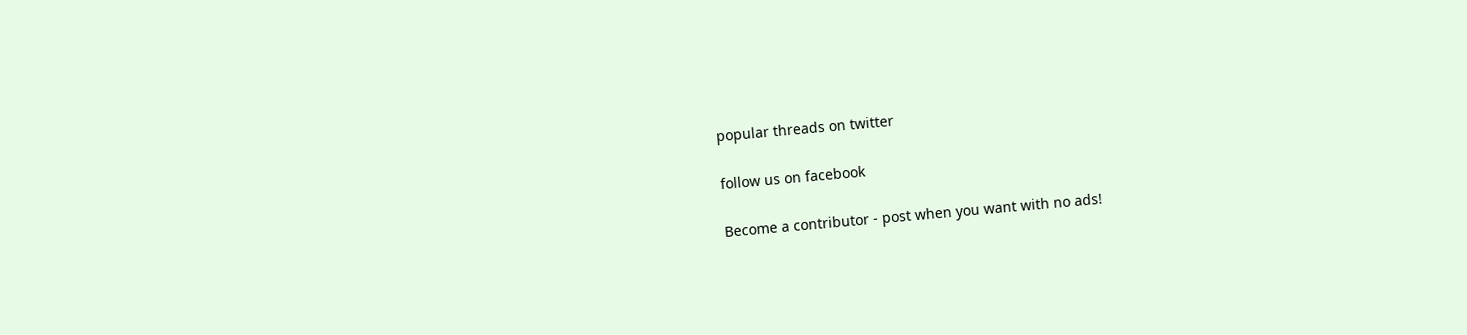popular threads on twitter

follow us on facebook

Become a contributor - post when you want with no ads!